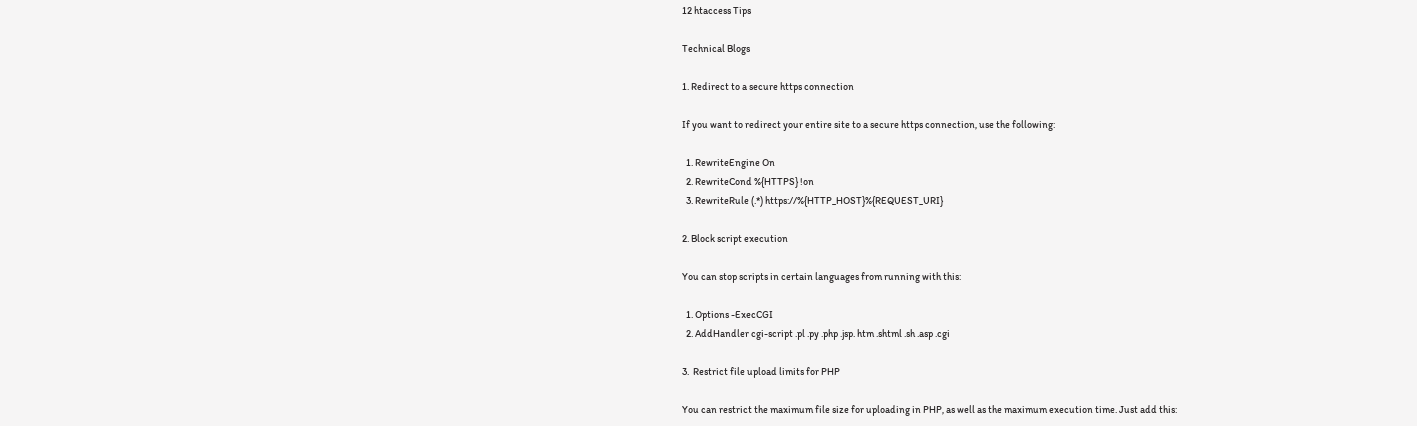12 htaccess Tips

Technical Blogs

1. Redirect to a secure https connection

If you want to redirect your entire site to a secure https connection, use the following:

  1. RewriteEngine On
  2. RewriteCond %{HTTPS} !on
  3. RewriteRule (.*) https://%{HTTP_HOST}%{REQUEST_URI}

2. Block script execution

You can stop scripts in certain languages from running with this:

  1. Options -ExecCGI
  2. AddHandler cgi-script .pl .py .php .jsp. htm .shtml .sh .asp .cgi

3.  Restrict file upload limits for PHP

You can restrict the maximum file size for uploading in PHP, as well as the maximum execution time. Just add this: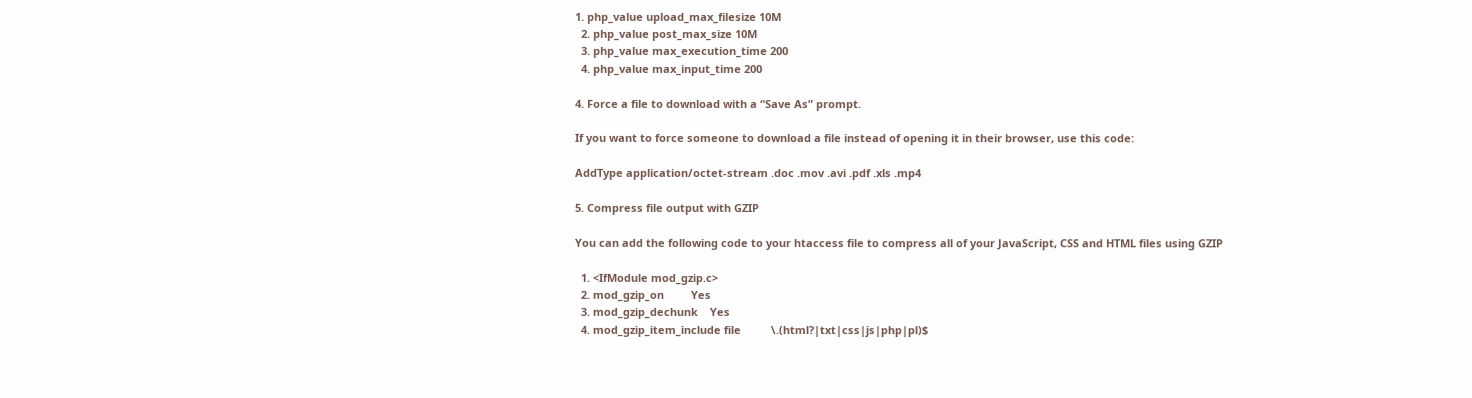1. php_value upload_max_filesize 10M
  2. php_value post_max_size 10M
  3. php_value max_execution_time 200
  4. php_value max_input_time 200

4. Force a file to download with a “Save As” prompt.

If you want to force someone to download a file instead of opening it in their browser, use this code:

AddType application/octet-stream .doc .mov .avi .pdf .xls .mp4

5. Compress file output with GZIP

You can add the following code to your htaccess file to compress all of your JavaScript, CSS and HTML files using GZIP

  1. <IfModule mod_gzip.c>
  2. mod_gzip_on         Yes
  3. mod_gzip_dechunk    Yes
  4. mod_gzip_item_include file          \.(html?|txt|css|js|php|pl)$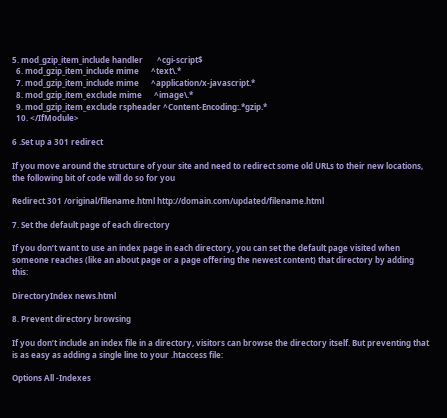5. mod_gzip_item_include handler       ^cgi-script$
  6. mod_gzip_item_include mime      ^text\.*
  7. mod_gzip_item_include mime      ^application/x-javascript.*
  8. mod_gzip_item_exclude mime      ^image\.*
  9. mod_gzip_item_exclude rspheader ^Content-Encoding:.*gzip.*
  10. </IfModule>

6 .Set up a 301 redirect

If you move around the structure of your site and need to redirect some old URLs to their new locations, the following bit of code will do so for you

Redirect 301 /original/filename.html http://domain.com/updated/filename.html

7. Set the default page of each directory

If you don’t want to use an index page in each directory, you can set the default page visited when someone reaches (like an about page or a page offering the newest content) that directory by adding this:

DirectoryIndex news.html

8. Prevent directory browsing

If you don’t include an index file in a directory, visitors can browse the directory itself. But preventing that is as easy as adding a single line to your .htaccess file:

Options All -Indexes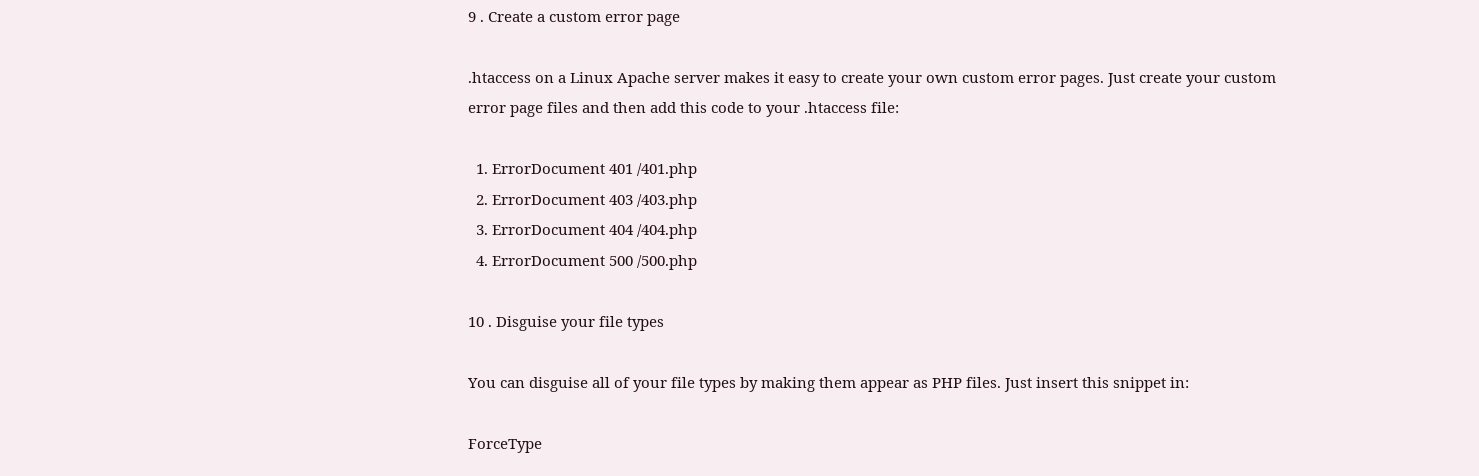9 . Create a custom error page

.htaccess on a Linux Apache server makes it easy to create your own custom error pages. Just create your custom error page files and then add this code to your .htaccess file:

  1. ErrorDocument 401 /401.php
  2. ErrorDocument 403 /403.php
  3. ErrorDocument 404 /404.php
  4. ErrorDocument 500 /500.php

10 . Disguise your file types

You can disguise all of your file types by making them appear as PHP files. Just insert this snippet in:

ForceType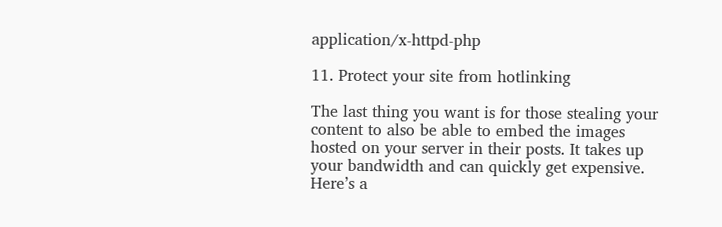application/x-httpd-php

11. Protect your site from hotlinking

The last thing you want is for those stealing your content to also be able to embed the images hosted on your server in their posts. It takes up your bandwidth and can quickly get expensive. Here’s a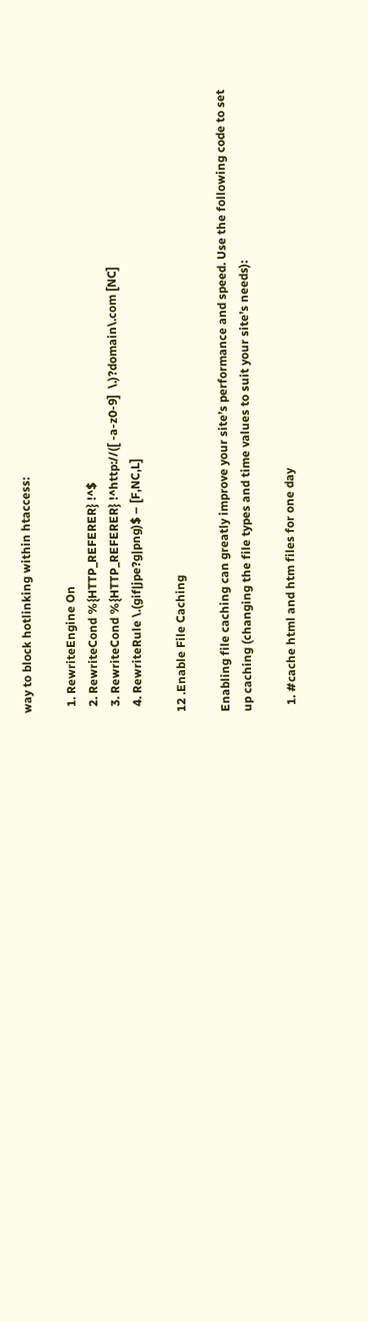way to block hotlinking within htaccess:

  1. RewriteEngine On
  2. RewriteCond %{HTTP_REFERER} !^$
  3. RewriteCond %{HTTP_REFERER} !^http://([ -a-z0-9]  \.)?domain\.com [NC]
  4. RewriteRule \.(gif|jpe?g|png)$ – [F,NC,L]

12 .Enable File Caching

Enabling file caching can greatly improve your site’s performance and speed. Use the following code to set up caching (changing the file types and time values to suit your site’s needs):

  1. #cache html and htm files for one day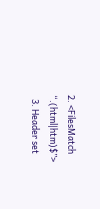2. <FilesMatch “.(html|htm)$”>
  3. Header set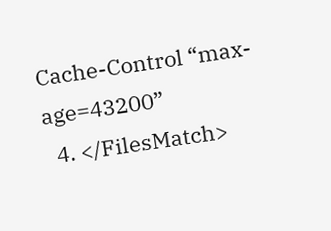Cache-Control “max-age=43200”
  4. </FilesMatch>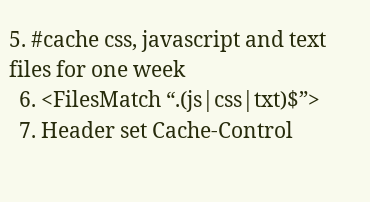5. #cache css, javascript and text files for one week
  6. <FilesMatch “.(js|css|txt)$”>
  7. Header set Cache-Control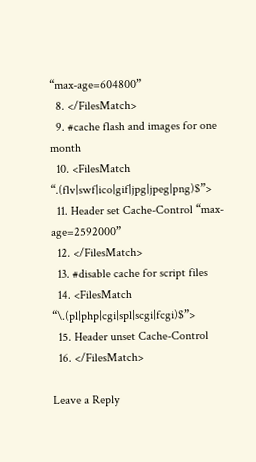“max-age=604800”
  8. </FilesMatch>
  9. #cache flash and images for one month
  10. <FilesMatch “.(flv|swf|ico|gif|jpg|jpeg|png)$”>
  11. Header set Cache-Control “max-age=2592000”
  12. </FilesMatch>
  13. #disable cache for script files
  14. <FilesMatch “\.(pl|php|cgi|spl|scgi|fcgi)$”>
  15. Header unset Cache-Control
  16. </FilesMatch>

Leave a Reply